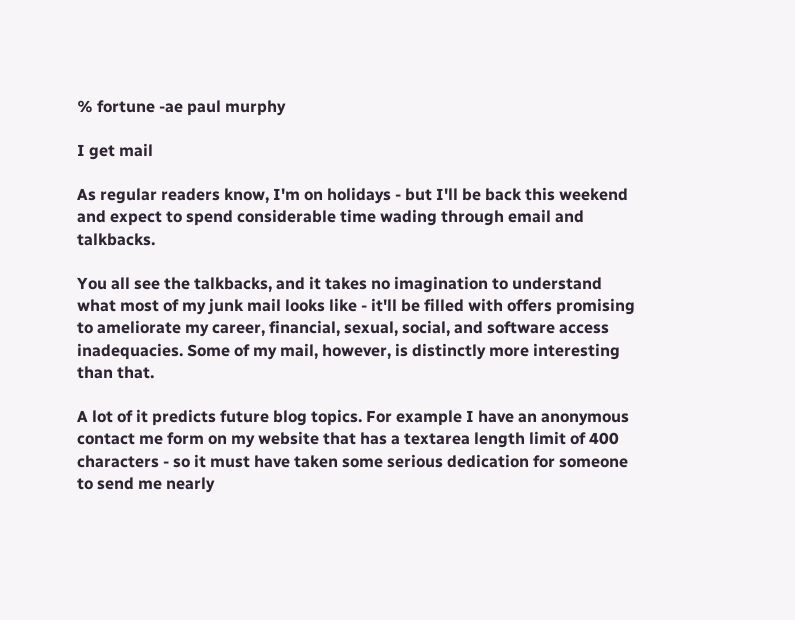% fortune -ae paul murphy

I get mail

As regular readers know, I'm on holidays - but I'll be back this weekend and expect to spend considerable time wading through email and talkbacks.

You all see the talkbacks, and it takes no imagination to understand what most of my junk mail looks like - it'll be filled with offers promising to ameliorate my career, financial, sexual, social, and software access inadequacies. Some of my mail, however, is distinctly more interesting than that.

A lot of it predicts future blog topics. For example I have an anonymous contact me form on my website that has a textarea length limit of 400 characters - so it must have taken some serious dedication for someone to send me nearly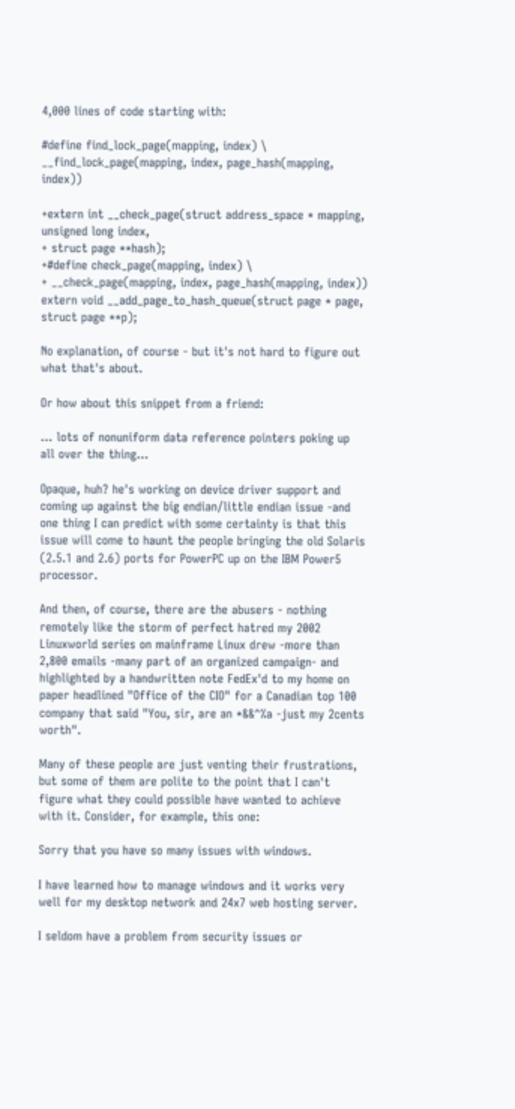4,000 lines of code starting with:

#define find_lock_page(mapping, index) \
__find_lock_page(mapping, index, page_hash(mapping, index))

+extern int __check_page(struct address_space * mapping, unsigned long index,
+ struct page **hash);
+#define check_page(mapping, index) \
+ __check_page(mapping, index, page_hash(mapping, index))
extern void __add_page_to_hash_queue(struct page * page, struct page **p);

No explanation, of course - but it's not hard to figure out what that's about.

Or how about this snippet from a friend:

... lots of nonuniform data reference pointers poking up all over the thing...

Opaque, huh? he's working on device driver support and coming up against the big endian/little endian issue -and one thing I can predict with some certainty is that this issue will come to haunt the people bringing the old Solaris (2.5.1 and 2.6) ports for PowerPC up on the IBM Power5 processor.

And then, of course, there are the abusers - nothing remotely like the storm of perfect hatred my 2002 Linuxworld series on mainframe Linux drew -more than 2,800 emails -many part of an organized campaign- and highlighted by a handwritten note FedEx'd to my home on paper headlined "Office of the CIO" for a Canadian top 100 company that said "You, sir, are an *&&^%a -just my 2cents worth".

Many of these people are just venting their frustrations, but some of them are polite to the point that I can't figure what they could possible have wanted to achieve with it. Consider, for example, this one:

Sorry that you have so many issues with windows.

I have learned how to manage windows and it works very well for my desktop network and 24x7 web hosting server.

I seldom have a problem from security issues or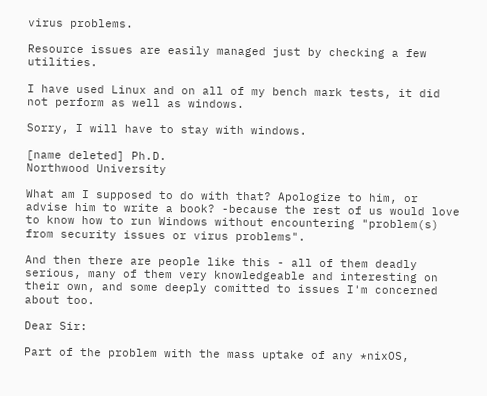virus problems.

Resource issues are easily managed just by checking a few utilities.

I have used Linux and on all of my bench mark tests, it did not perform as well as windows.

Sorry, I will have to stay with windows.

[name deleted] Ph.D.
Northwood University

What am I supposed to do with that? Apologize to him, or advise him to write a book? -because the rest of us would love to know how to run Windows without encountering "problem(s) from security issues or virus problems".

And then there are people like this - all of them deadly serious, many of them very knowledgeable and interesting on their own, and some deeply comitted to issues I'm concerned about too.

Dear Sir:

Part of the problem with the mass uptake of any *nixOS,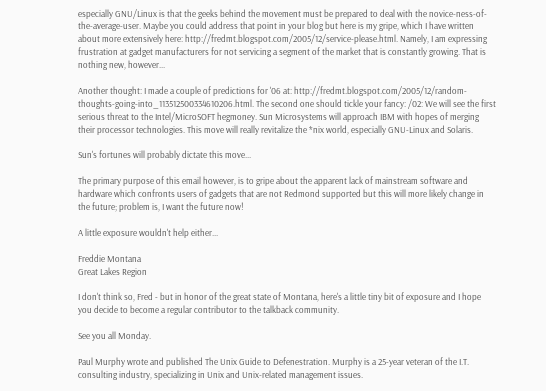especially GNU/Linux is that the geeks behind the movement must be prepared to deal with the novice-ness-of-the-average-user. Maybe you could address that point in your blog but here is my gripe, which I have written about more extensively here: http://fredmt.blogspot.com/2005/12/service-please.html. Namely, I am expressing frustration at gadget manufacturers for not servicing a segment of the market that is constantly growing. That is nothing new, however...

Another thought: I made a couple of predictions for '06 at: http://fredmt.blogspot.com/2005/12/random-thoughts-going-into_113512500334610206.html. The second one should tickle your fancy: /02: We will see the first serious threat to the Intel/MicroSOFT hegmoney. Sun Microsystems will approach IBM with hopes of merging their processor technologies. This move will really revitalize the *nix world, especially GNU-Linux and Solaris.

Sun's fortunes will probably dictate this move...

The primary purpose of this email however, is to gripe about the apparent lack of mainstream software and hardware which confronts users of gadgets that are not Redmond supported but this will more likely change in the future; problem is, I want the future now!

A little exposure wouldn't help either...

Freddie Montana
Great Lakes Region

I don't think so, Fred - but in honor of the great state of Montana, here's a little tiny bit of exposure and I hope you decide to become a regular contributor to the talkback community.

See you all Monday.

Paul Murphy wrote and published The Unix Guide to Defenestration. Murphy is a 25-year veteran of the I.T. consulting industry, specializing in Unix and Unix-related management issues.